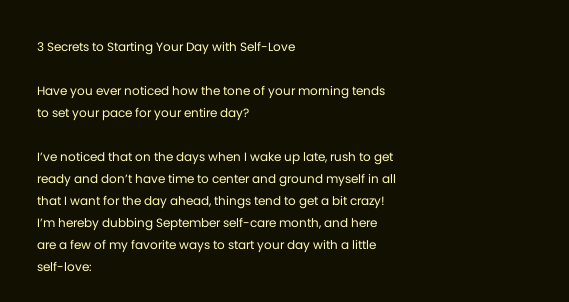3 Secrets to Starting Your Day with Self-Love

Have you ever noticed how the tone of your morning tends to set your pace for your entire day?

I’ve noticed that on the days when I wake up late, rush to get ready and don’t have time to center and ground myself in all that I want for the day ahead, things tend to get a bit crazy! I’m hereby dubbing September self-care month, and here are a few of my favorite ways to start your day with a little self-love: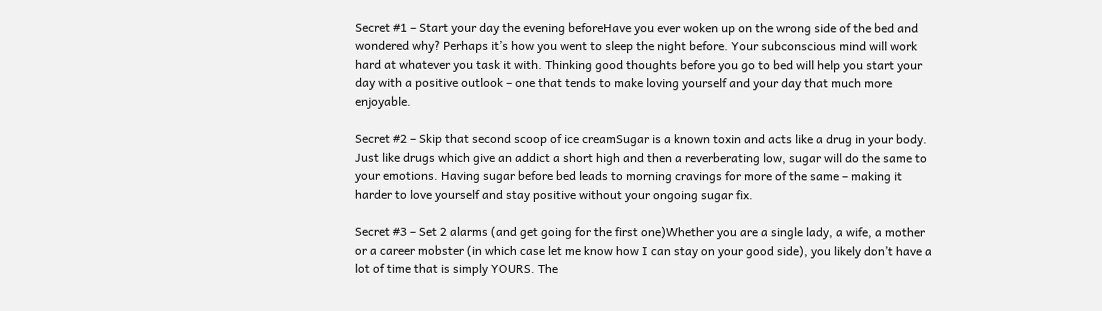Secret #1 – Start your day the evening beforeHave you ever woken up on the wrong side of the bed and wondered why? Perhaps it’s how you went to sleep the night before. Your subconscious mind will work hard at whatever you task it with. Thinking good thoughts before you go to bed will help you start your day with a positive outlook – one that tends to make loving yourself and your day that much more enjoyable.

Secret #2 – Skip that second scoop of ice creamSugar is a known toxin and acts like a drug in your body. Just like drugs which give an addict a short high and then a reverberating low, sugar will do the same to your emotions. Having sugar before bed leads to morning cravings for more of the same – making it harder to love yourself and stay positive without your ongoing sugar fix.

Secret #3 – Set 2 alarms (and get going for the first one)Whether you are a single lady, a wife, a mother or a career mobster (in which case let me know how I can stay on your good side), you likely don’t have a lot of time that is simply YOURS. The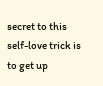secret to this self-love trick is to get up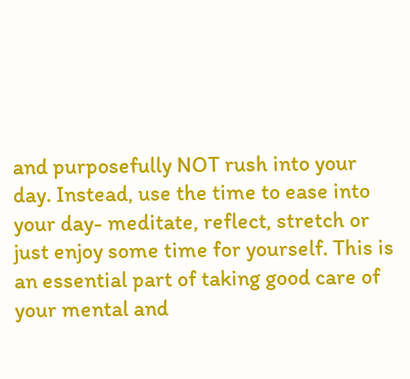and purposefully NOT rush into your day. Instead, use the time to ease into your day- meditate, reflect, stretch or just enjoy some time for yourself. This is an essential part of taking good care of your mental and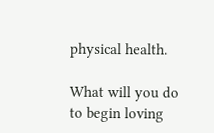physical health.

What will you do to begin loving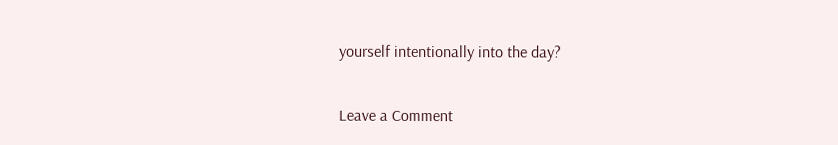yourself intentionally into the day?

Leave a Comment